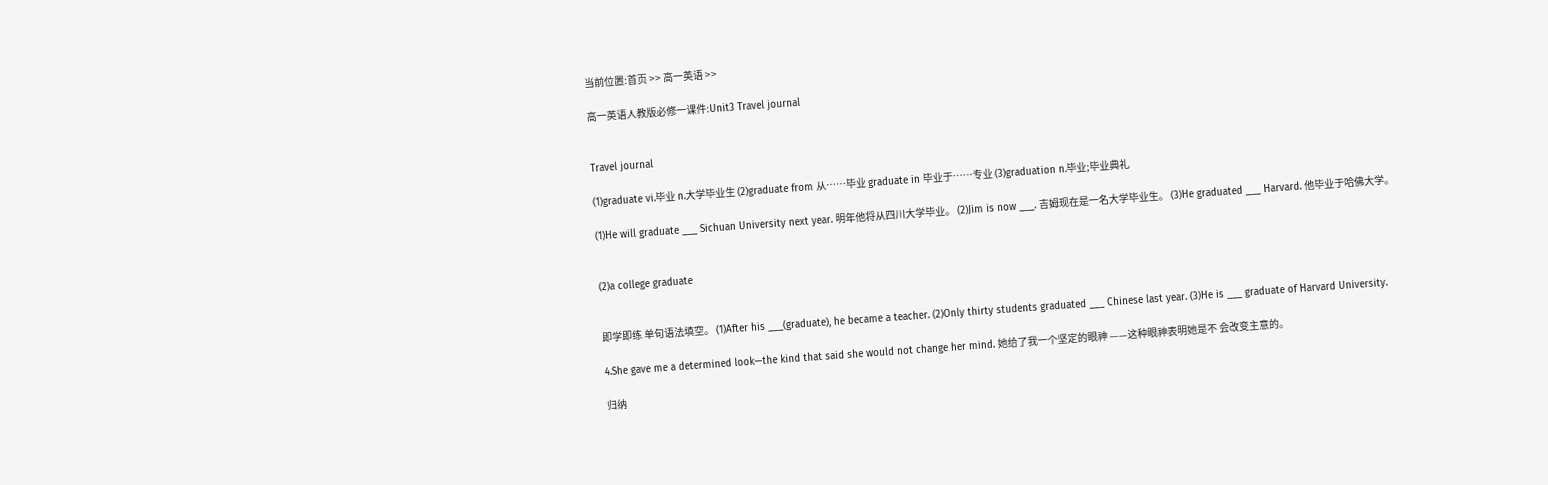当前位置:首页 >> 高一英语 >>

高一英语人教版必修一课件:Unit3 Travel journal


Travel journal

(1)graduate vi.毕业 n.大学毕业生 (2)graduate from 从……毕业 graduate in 毕业于……专业 (3)graduation n.毕业;毕业典礼

(1)He will graduate ___ Sichuan University next year. 明年他将从四川大学毕业。 (2)Jim is now ___. 吉姆现在是一名大学毕业生。 (3)He graduated ___ Harvard. 他毕业于哈佛大学。


(2)a college graduate


即学即练 单句语法填空。 (1)After his ___(graduate), he became a teacher. (2)Only thirty students graduated ___ Chinese last year. (3)He is ___ graduate of Harvard University.

4.She gave me a determined look—the kind that said she would not change her mind. 她给了我一个坚定的眼神 ——这种眼神表明她是不 会改变主意的。

归纳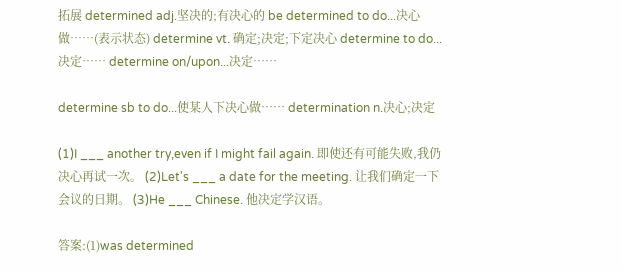拓展 determined adj.坚决的;有决心的 be determined to do...决心做……(表示状态) determine vt. 确定;决定;下定决心 determine to do...决定…… determine on/upon...决定……

determine sb to do...使某人下决心做…… determination n.决心;决定

(1)I ___ another try,even if I might fail again. 即使还有可能失败,我仍决心再试一次。 (2)Let's ___ a date for the meeting. 让我们确定一下会议的日期。 (3)He ___ Chinese. 他决定学汉语。

答案:(1)was determined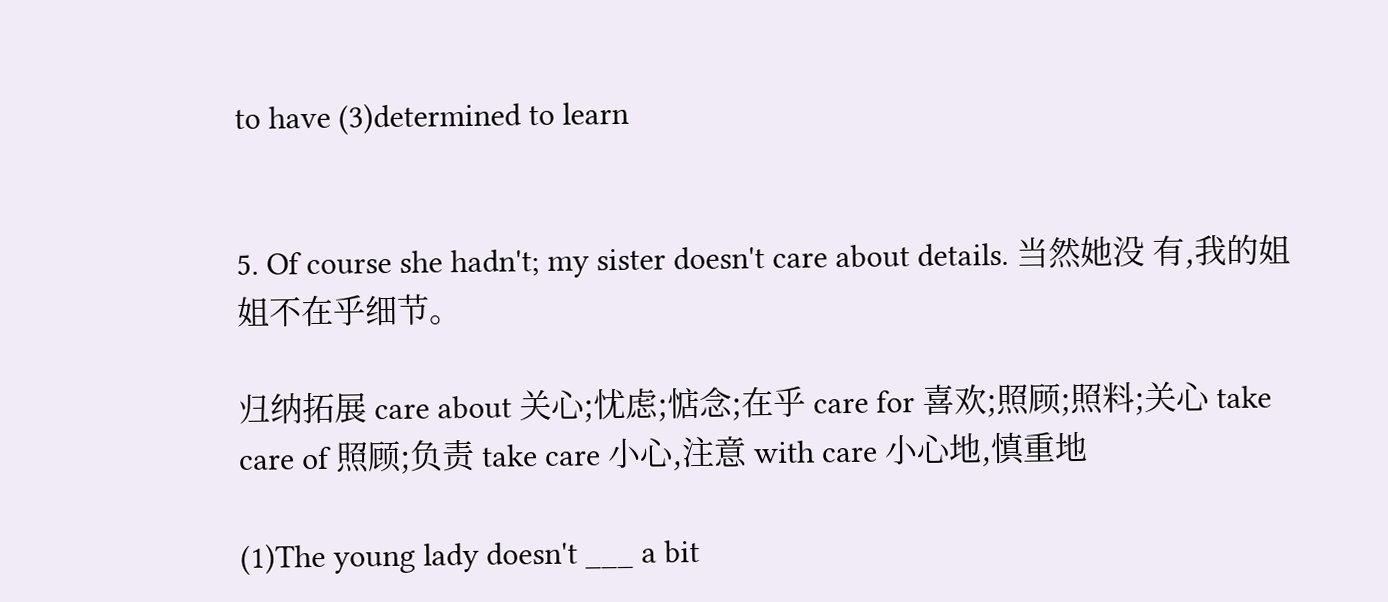to have (3)determined to learn


5. Of course she hadn't; my sister doesn't care about details. 当然她没 有,我的姐姐不在乎细节。

归纳拓展 care about 关心;忧虑;惦念;在乎 care for 喜欢;照顾;照料;关心 take care of 照顾;负责 take care 小心,注意 with care 小心地,慎重地

(1)The young lady doesn't ___ a bit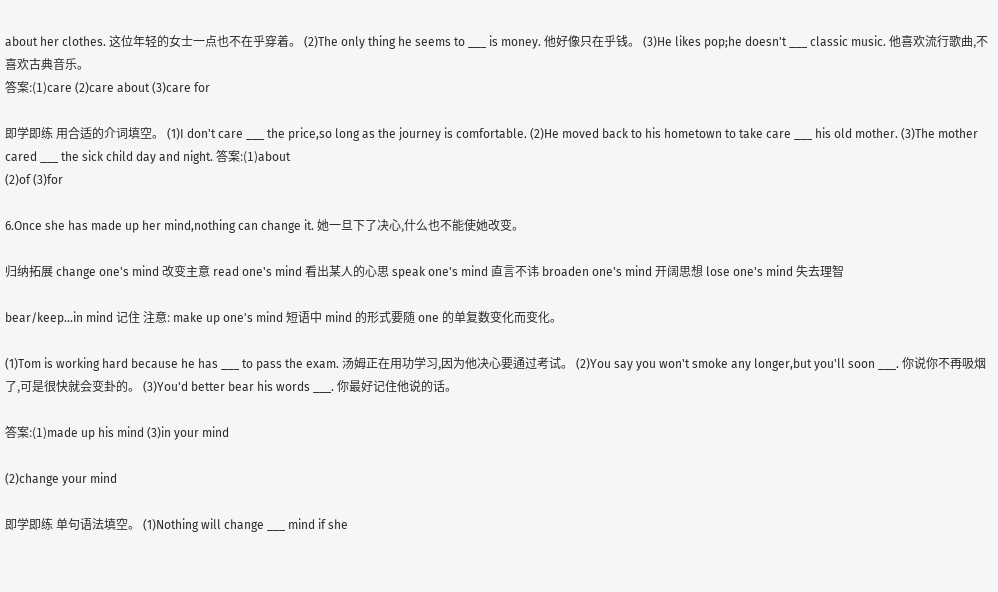about her clothes. 这位年轻的女士一点也不在乎穿着。 (2)The only thing he seems to ___ is money. 他好像只在乎钱。 (3)He likes pop;he doesn't ___ classic music. 他喜欢流行歌曲,不喜欢古典音乐。
答案:(1)care (2)care about (3)care for

即学即练 用合适的介词填空。 (1)I don't care ___ the price,so long as the journey is comfortable. (2)He moved back to his hometown to take care ___ his old mother. (3)The mother cared ___ the sick child day and night. 答案:(1)about
(2)of (3)for

6.Once she has made up her mind,nothing can change it. 她一旦下了决心,什么也不能使她改变。

归纳拓展 change one's mind 改变主意 read one's mind 看出某人的心思 speak one's mind 直言不讳 broaden one's mind 开阔思想 lose one's mind 失去理智

bear/keep...in mind 记住 注意: make up one's mind 短语中 mind 的形式要随 one 的单复数变化而变化。

(1)Tom is working hard because he has ___ to pass the exam. 汤姆正在用功学习,因为他决心要通过考试。 (2)You say you won't smoke any longer,but you'll soon ___. 你说你不再吸烟了,可是很快就会变卦的。 (3)You'd better bear his words ___. 你最好记住他说的话。

答案:(1)made up his mind (3)in your mind

(2)change your mind

即学即练 单句语法填空。 (1)Nothing will change ___ mind if she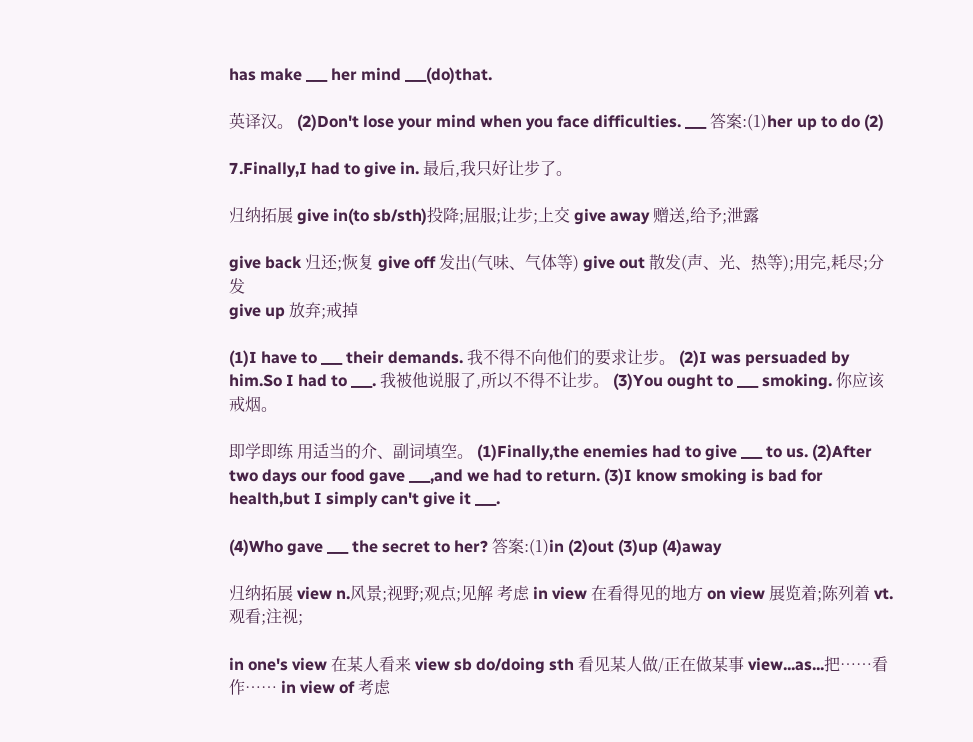has make ___ her mind ___(do)that.

英译汉。 (2)Don't lose your mind when you face difficulties. ___ 答案:(1)her up to do (2)

7.Finally,I had to give in. 最后,我只好让步了。

归纳拓展 give in(to sb/sth)投降;屈服;让步;上交 give away 赠送,给予;泄露

give back 归还;恢复 give off 发出(气味、气体等) give out 散发(声、光、热等);用完,耗尽;分发
give up 放弃;戒掉

(1)I have to ___ their demands. 我不得不向他们的要求让步。 (2)I was persuaded by him.So I had to ___. 我被他说服了,所以不得不让步。 (3)You ought to ___ smoking. 你应该戒烟。

即学即练 用适当的介、副词填空。 (1)Finally,the enemies had to give ___ to us. (2)After two days our food gave ___,and we had to return. (3)I know smoking is bad for health,but I simply can't give it ___.

(4)Who gave ___ the secret to her? 答案:(1)in (2)out (3)up (4)away

归纳拓展 view n.风景;视野;观点;见解 考虑 in view 在看得见的地方 on view 展览着;陈列着 vt.观看;注视;

in one's view 在某人看来 view sb do/doing sth 看见某人做/正在做某事 view...as...把……看作…… in view of 考虑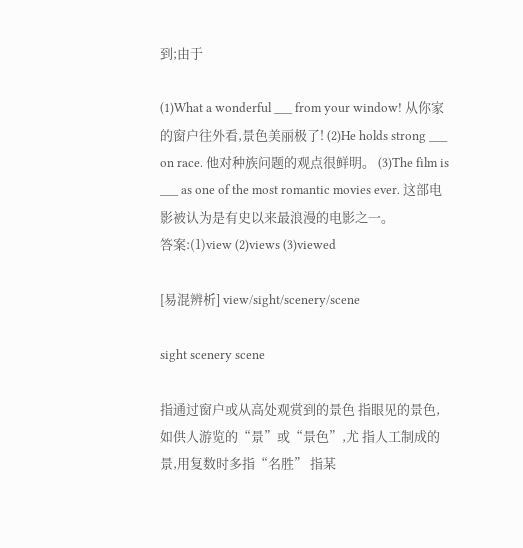到;由于

(1)What a wonderful ___ from your window! 从你家的窗户往外看,景色美丽极了! (2)He holds strong ___ on race. 他对种族问题的观点很鲜明。 (3)The film is ___ as one of the most romantic movies ever. 这部电影被认为是有史以来最浪漫的电影之一。
答案:(1)view (2)views (3)viewed

[易混辨析] view/sight/scenery/scene

sight scenery scene

指通过窗户或从高处观赏到的景色 指眼见的景色,如供人游览的“景”或“景色”,尤 指人工制成的景,用复数时多指“名胜” 指某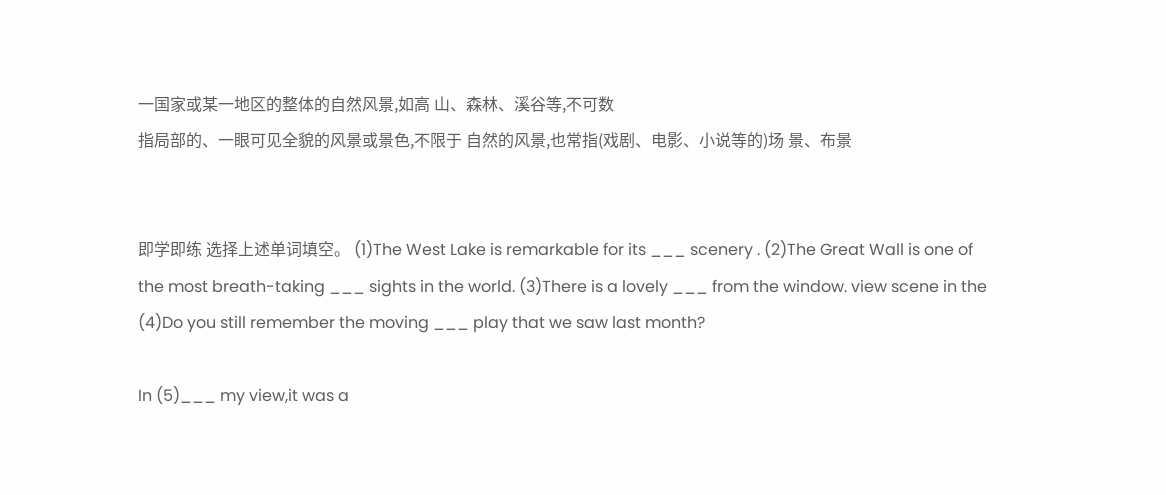一国家或某一地区的整体的自然风景,如高 山、森林、溪谷等,不可数
指局部的、一眼可见全貌的风景或景色,不限于 自然的风景,也常指(戏剧、电影、小说等的)场 景、布景


即学即练 选择上述单词填空。 (1)The West Lake is remarkable for its ___ scenery . (2)The Great Wall is one of the most breath-taking ___ sights in the world. (3)There is a lovely ___ from the window. view scene in the (4)Do you still remember the moving ___ play that we saw last month?

In (5)___ my view,it was a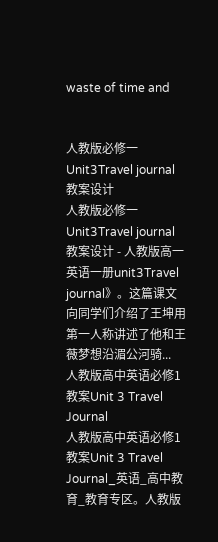waste of time and


人教版必修一Unit3Travel journal教案设计
人教版必修一Unit3Travel journal教案设计 - 人教版高一英语一册unit3Travel journal》。这篇课文向同学们介绍了王坤用第一人称讲述了他和王薇梦想沿湄公河骑...
人教版高中英语必修1教案Unit 3 Travel Journal
人教版高中英语必修1教案Unit 3 Travel Journal_英语_高中教育_教育专区。人教版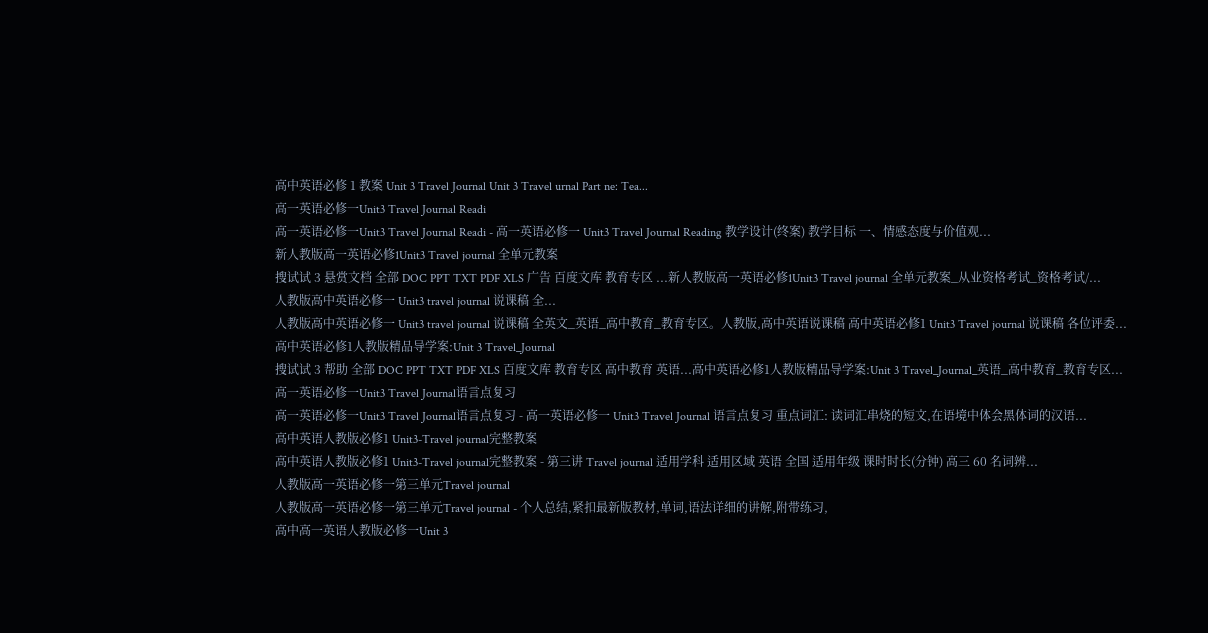高中英语必修 1 教案 Unit 3 Travel Journal Unit 3 Travel urnal Part ne: Tea...
高一英语必修一Unit3 Travel Journal Readi
高一英语必修一Unit3 Travel Journal Readi - 高一英语必修一 Unit3 Travel Journal Reading 教学设计(终案) 教学目标 一、情感态度与价值观...
新人教版高一英语必修1Unit3 Travel journal 全单元教案
搜试试 3 悬赏文档 全部 DOC PPT TXT PDF XLS 广告 百度文库 教育专区 ...新人教版高一英语必修1Unit3 Travel journal 全单元教案_从业资格考试_资格考试/...
人教版高中英语必修一 Unit3 travel journal 说课稿 全...
人教版高中英语必修一 Unit3 travel journal 说课稿 全英文_英语_高中教育_教育专区。人教版,高中英语说课稿 高中英语必修1 Unit3 Travel journal 说课稿 各位评委...
高中英语必修1人教版精品导学案:Unit 3 Travel_Journal
搜试试 3 帮助 全部 DOC PPT TXT PDF XLS 百度文库 教育专区 高中教育 英语...高中英语必修1人教版精品导学案:Unit 3 Travel_Journal_英语_高中教育_教育专区...
高一英语必修一Unit3 Travel Journal语言点复习
高一英语必修一Unit3 Travel Journal语言点复习 - 高一英语必修一 Unit3 Travel Journal 语言点复习 重点词汇: 读词汇串烧的短文,在语境中体会黑体词的汉语...
高中英语人教版必修1 Unit3-Travel journal完整教案
高中英语人教版必修1 Unit3-Travel journal完整教案 - 第三讲 Travel journal 适用学科 适用区域 英语 全国 适用年级 课时时长(分钟) 高三 60 名词辨...
人教版高一英语必修一第三单元Travel journal
人教版高一英语必修一第三单元Travel journal - 个人总结,紧扣最新版教材,单词,语法详细的讲解,附带练习,
高中高一英语人教版必修一Unit 3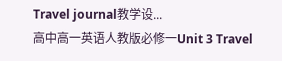Travel journal教学设...
高中高一英语人教版必修一Unit 3 Travel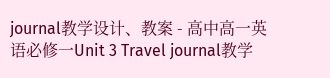journal教学设计、教案 - 高中高一英语必修一Unit 3 Travel journal教学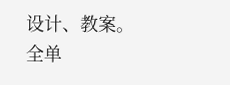设计、教案。全单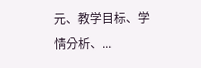元、教学目标、学情分析、...